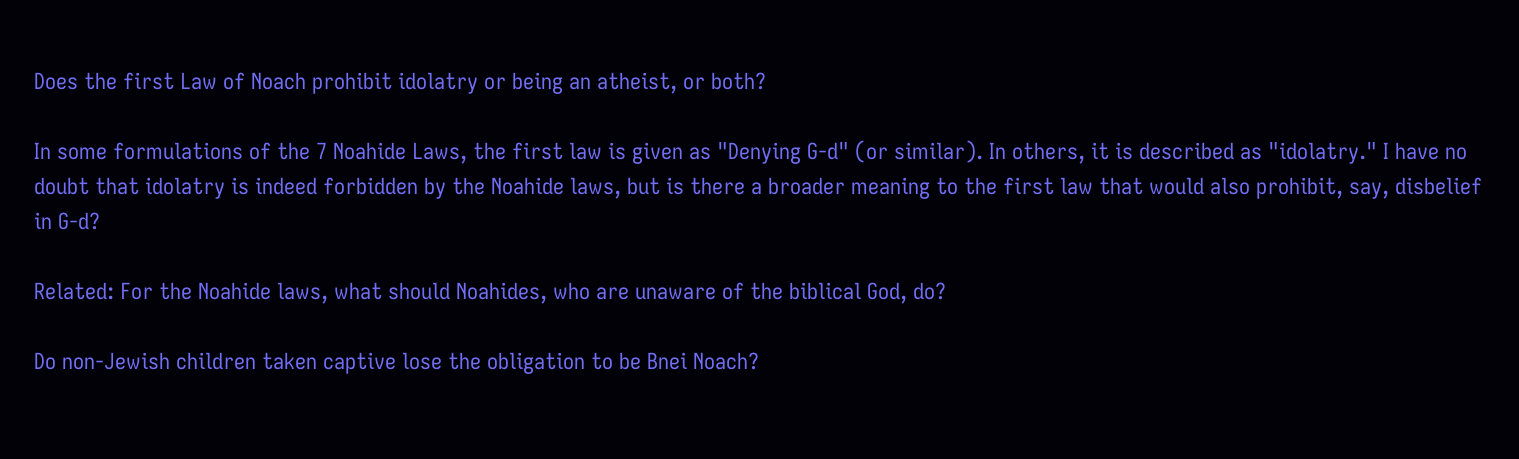Does the first Law of Noach prohibit idolatry or being an atheist, or both?

In some formulations of the 7 Noahide Laws, the first law is given as "Denying G-d" (or similar). In others, it is described as "idolatry." I have no doubt that idolatry is indeed forbidden by the Noahide laws, but is there a broader meaning to the first law that would also prohibit, say, disbelief in G-d?

Related: For the Noahide laws, what should Noahides, who are unaware of the biblical God, do?

Do non-Jewish children taken captive lose the obligation to be Bnei Noach?